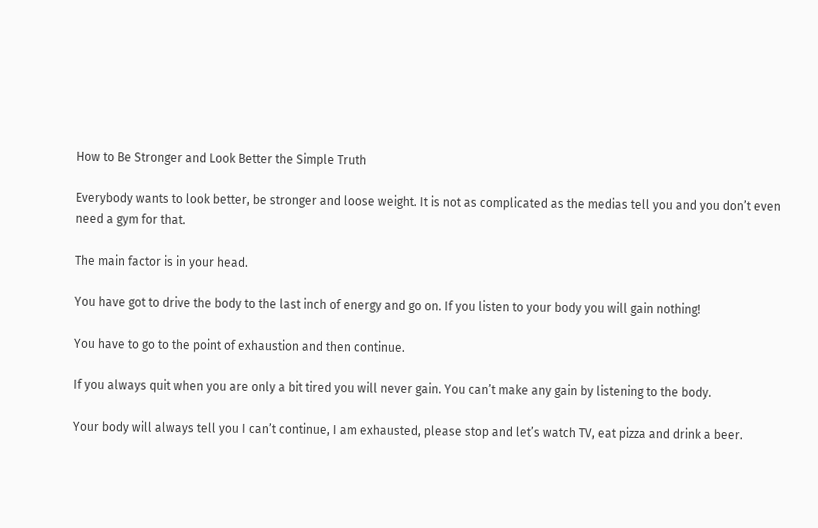How to Be Stronger and Look Better the Simple Truth

Everybody wants to look better, be stronger and loose weight. It is not as complicated as the medias tell you and you don’t even need a gym for that.

The main factor is in your head.

You have got to drive the body to the last inch of energy and go on. If you listen to your body you will gain nothing!

You have to go to the point of exhaustion and then continue.

If you always quit when you are only a bit tired you will never gain. You can’t make any gain by listening to the body.

Your body will always tell you I can’t continue, I am exhausted, please stop and let’s watch TV, eat pizza and drink a beer.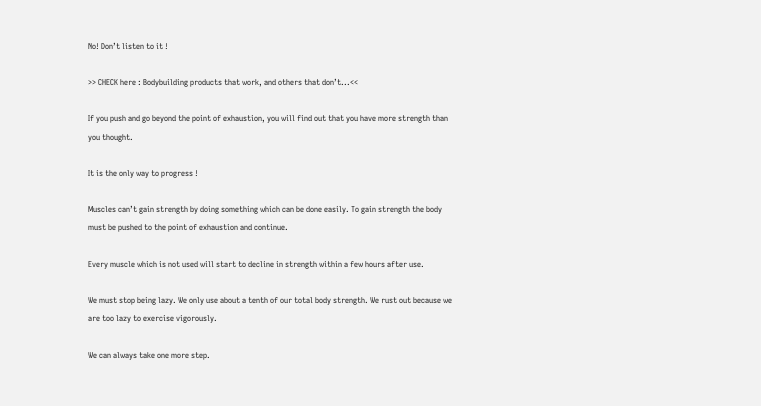No! Don’t listen to it !

>> CHECK here : Bodybuilding products that work, and others that don’t...<<

If you push and go beyond the point of exhaustion, you will find out that you have more strength than you thought.

It is the only way to progress !

Muscles can’t gain strength by doing something which can be done easily. To gain strength the body must be pushed to the point of exhaustion and continue.

Every muscle which is not used will start to decline in strength within a few hours after use.

We must stop being lazy. We only use about a tenth of our total body strength. We rust out because we are too lazy to exercise vigorously.

We can always take one more step.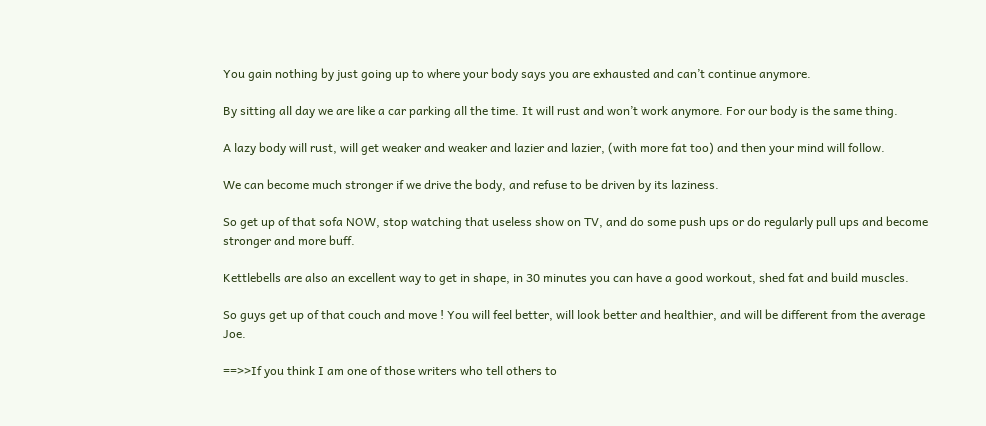You gain nothing by just going up to where your body says you are exhausted and can’t continue anymore.

By sitting all day we are like a car parking all the time. It will rust and won’t work anymore. For our body is the same thing.

A lazy body will rust, will get weaker and weaker and lazier and lazier, (with more fat too) and then your mind will follow.

We can become much stronger if we drive the body, and refuse to be driven by its laziness.

So get up of that sofa NOW, stop watching that useless show on TV, and do some push ups or do regularly pull ups and become stronger and more buff.

Kettlebells are also an excellent way to get in shape, in 30 minutes you can have a good workout, shed fat and build muscles.

So guys get up of that couch and move ! You will feel better, will look better and healthier, and will be different from the average Joe.

==>>If you think I am one of those writers who tell others to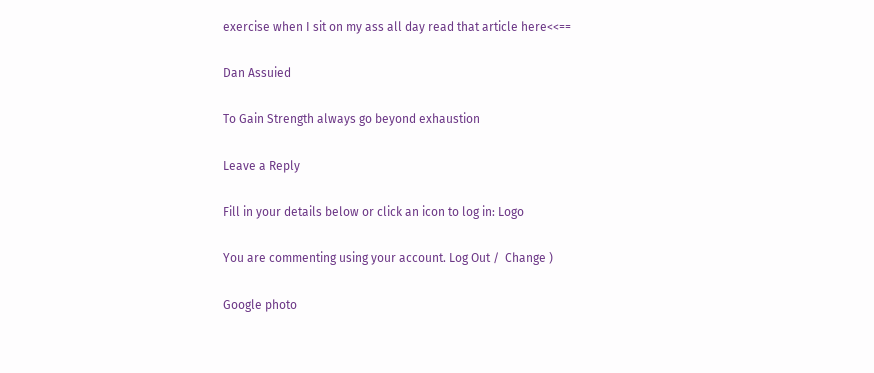exercise when I sit on my ass all day read that article here<<==

Dan Assuied

To Gain Strength always go beyond exhaustion

Leave a Reply

Fill in your details below or click an icon to log in: Logo

You are commenting using your account. Log Out /  Change )

Google photo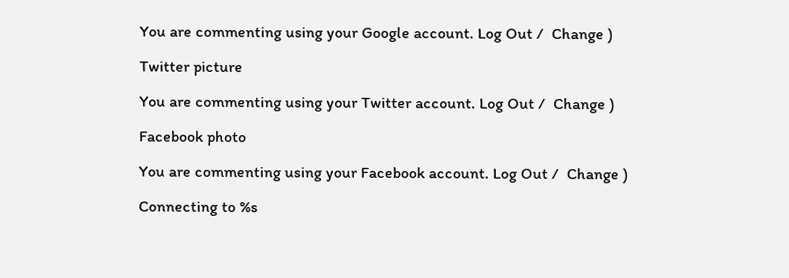You are commenting using your Google account. Log Out /  Change )

Twitter picture

You are commenting using your Twitter account. Log Out /  Change )

Facebook photo

You are commenting using your Facebook account. Log Out /  Change )

Connecting to %s